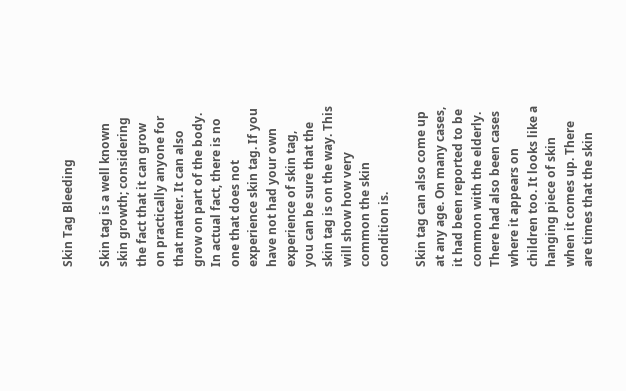Skin Tag Bleeding

Skin tag is a well known skin growth; considering the fact that it can grow on practically anyone for that matter. It can also grow on part of the body. In actual fact, there is no one that does not experience skin tag. If you have not had your own experience of skin tag, you can be sure that the skin tag is on the way. This will show how very common the skin condition is.

Skin tag can also come up at any age. On many cases, it had been reported to be common with the elderly. There had also been cases where it appears on children too. It looks like a hanging piece of skin when it comes up. There are times that the skin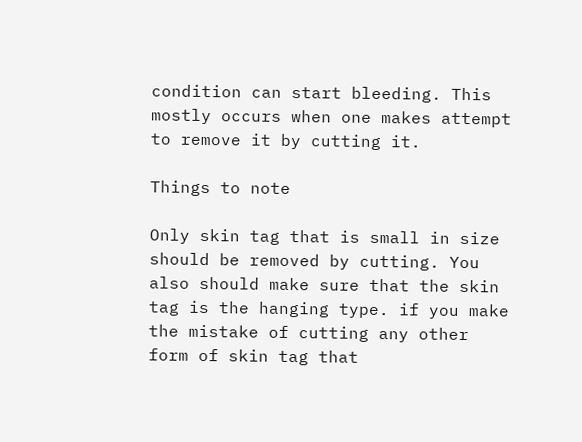condition can start bleeding. This mostly occurs when one makes attempt to remove it by cutting it.

Things to note

Only skin tag that is small in size should be removed by cutting. You also should make sure that the skin tag is the hanging type. if you make the mistake of cutting any other form of skin tag that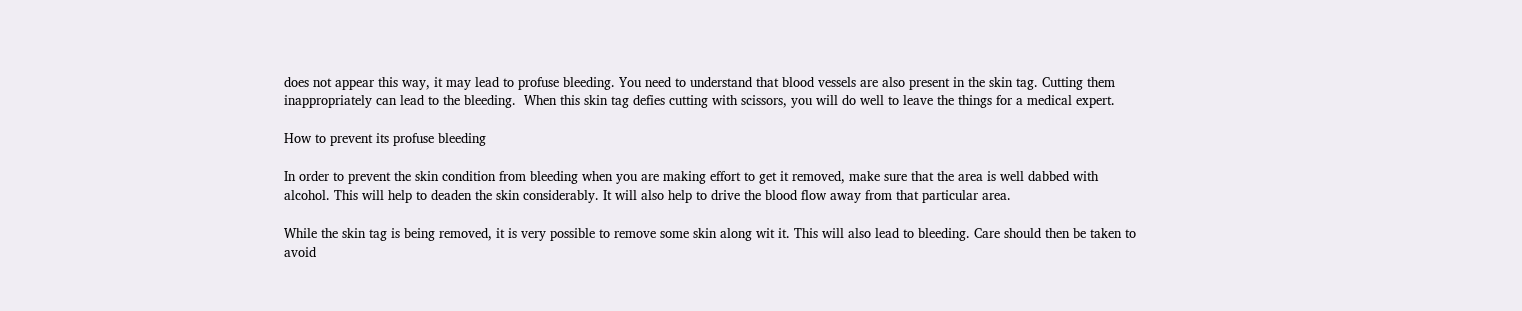does not appear this way, it may lead to profuse bleeding. You need to understand that blood vessels are also present in the skin tag. Cutting them inappropriately can lead to the bleeding.  When this skin tag defies cutting with scissors, you will do well to leave the things for a medical expert.

How to prevent its profuse bleeding

In order to prevent the skin condition from bleeding when you are making effort to get it removed, make sure that the area is well dabbed with alcohol. This will help to deaden the skin considerably. It will also help to drive the blood flow away from that particular area.

While the skin tag is being removed, it is very possible to remove some skin along wit it. This will also lead to bleeding. Care should then be taken to avoid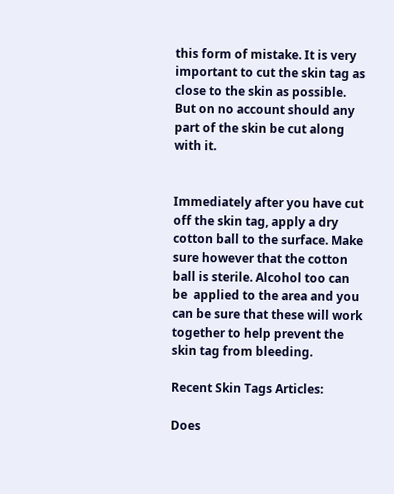this form of mistake. It is very important to cut the skin tag as close to the skin as possible. But on no account should any part of the skin be cut along with it.


Immediately after you have cut off the skin tag, apply a dry cotton ball to the surface. Make sure however that the cotton ball is sterile. Alcohol too can be  applied to the area and you can be sure that these will work together to help prevent the skin tag from bleeding.

Recent Skin Tags Articles:

Does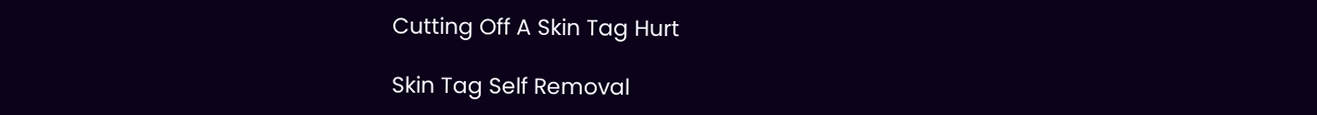Cutting Off A Skin Tag Hurt

Skin Tag Self Removal